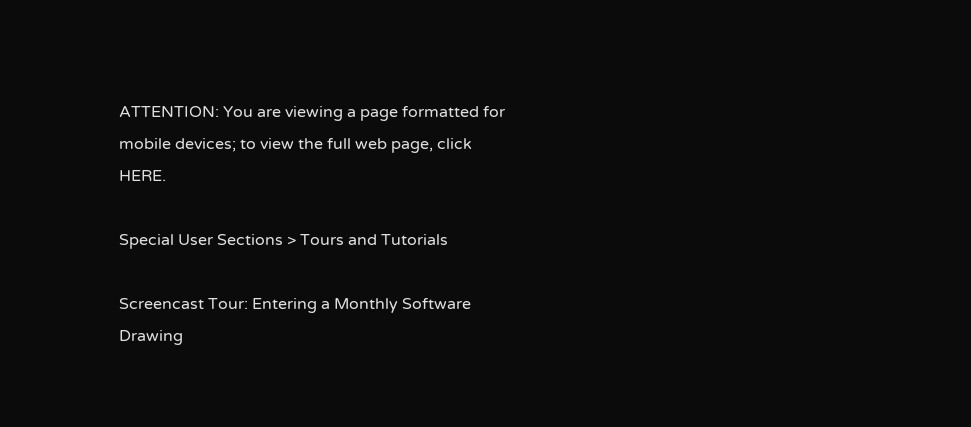ATTENTION: You are viewing a page formatted for mobile devices; to view the full web page, click HERE.

Special User Sections > Tours and Tutorials

Screencast Tour: Entering a Monthly Software Drawing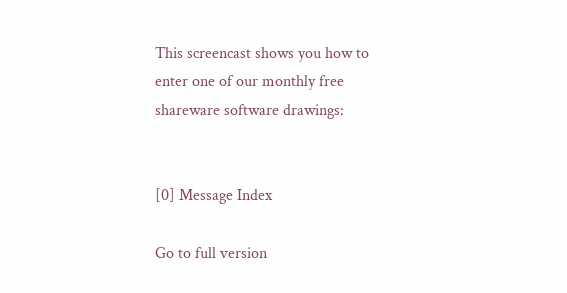This screencast shows you how to enter one of our monthly free shareware software drawings:


[0] Message Index

Go to full version